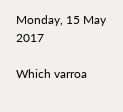Monday, 15 May 2017

Which varroa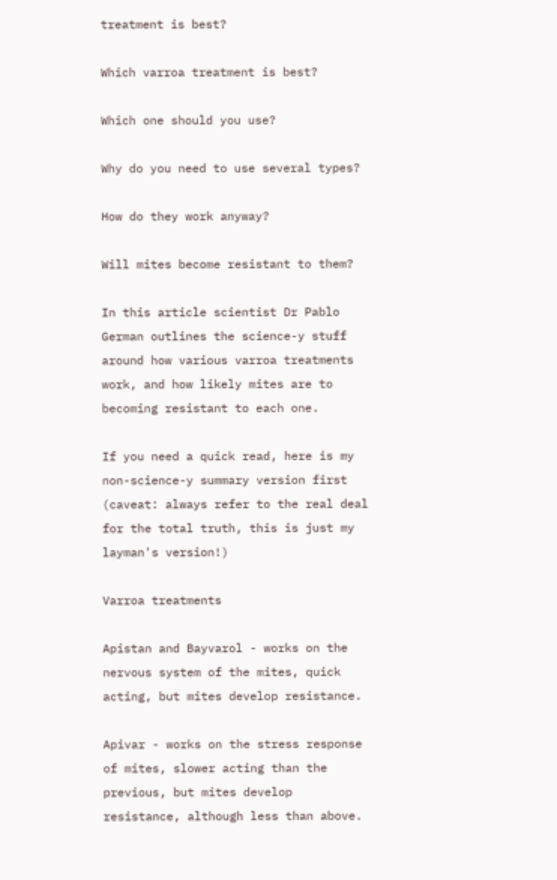treatment is best?

Which varroa treatment is best?

Which one should you use?

Why do you need to use several types?

How do they work anyway?

Will mites become resistant to them?

In this article scientist Dr Pablo German outlines the science-y stuff around how various varroa treatments work, and how likely mites are to becoming resistant to each one.

If you need a quick read, here is my non-science-y summary version first (caveat: always refer to the real deal for the total truth, this is just my layman's version!)

Varroa treatments

Apistan and Bayvarol - works on the nervous system of the mites, quick acting, but mites develop resistance.

Apivar - works on the stress response of mites, slower acting than the previous, but mites develop resistance, although less than above.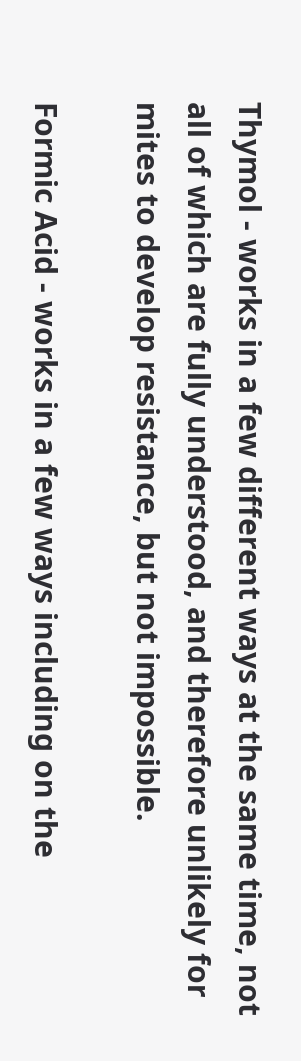Thymol - works in a few different ways at the same time, not all of which are fully understood, and therefore unlikely for mites to develop resistance, but not impossible.

Formic Acid - works in a few ways including on the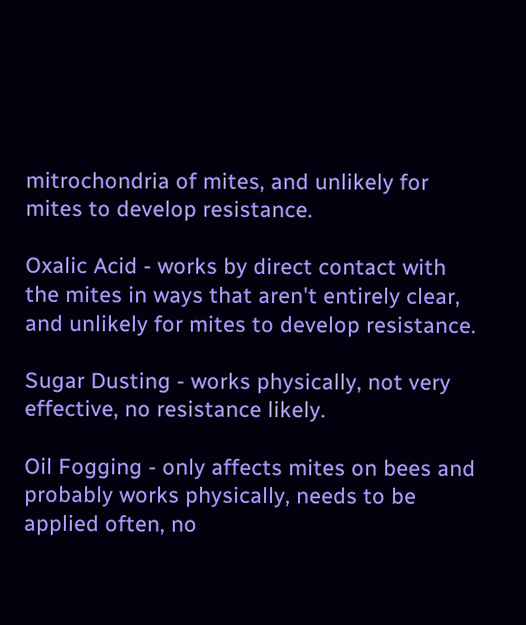mitrochondria of mites, and unlikely for mites to develop resistance.

Oxalic Acid - works by direct contact with the mites in ways that aren't entirely clear, and unlikely for mites to develop resistance.

Sugar Dusting - works physically, not very effective, no resistance likely.

Oil Fogging - only affects mites on bees and probably works physically, needs to be applied often, no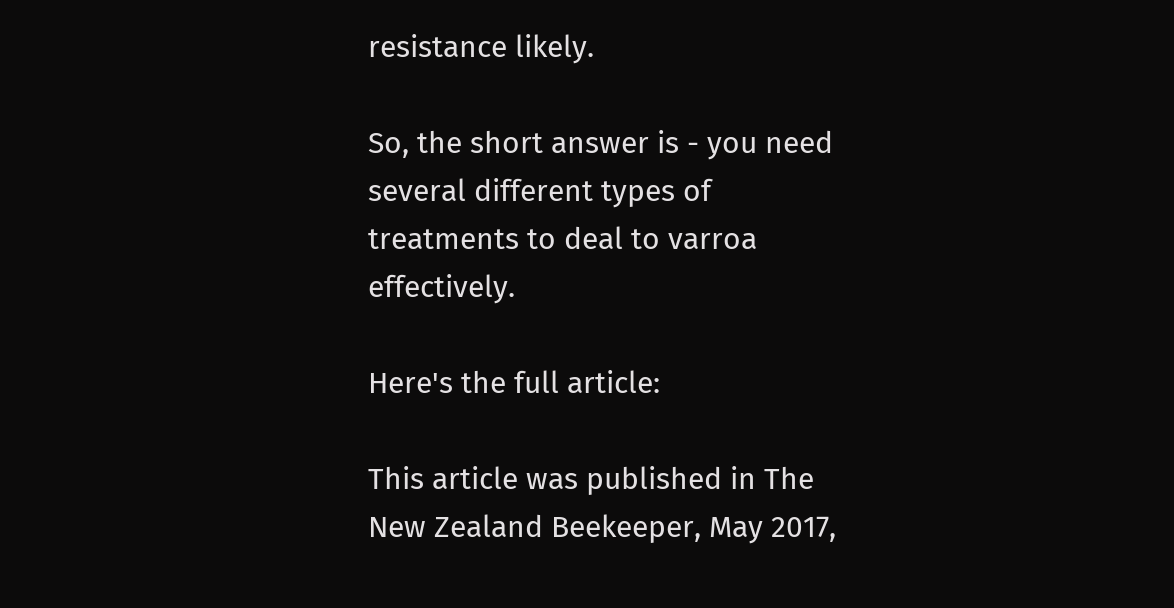resistance likely.

So, the short answer is - you need several different types of treatments to deal to varroa effectively.

Here's the full article:

This article was published in The New Zealand Beekeeper, May 2017,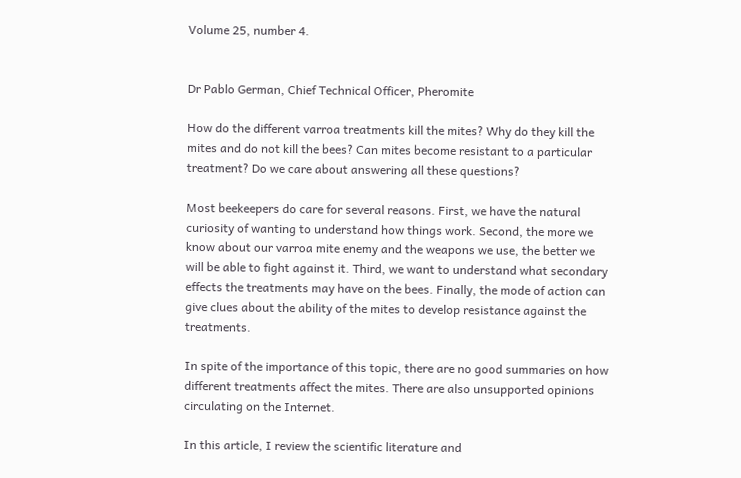Volume 25, number 4.


Dr Pablo German, Chief Technical Officer, Pheromite

How do the different varroa treatments kill the mites? Why do they kill the mites and do not kill the bees? Can mites become resistant to a particular treatment? Do we care about answering all these questions?

Most beekeepers do care for several reasons. First, we have the natural curiosity of wanting to understand how things work. Second, the more we know about our varroa mite enemy and the weapons we use, the better we will be able to fight against it. Third, we want to understand what secondary effects the treatments may have on the bees. Finally, the mode of action can give clues about the ability of the mites to develop resistance against the treatments.

In spite of the importance of this topic, there are no good summaries on how different treatments affect the mites. There are also unsupported opinions circulating on the Internet.

In this article, I review the scientific literature and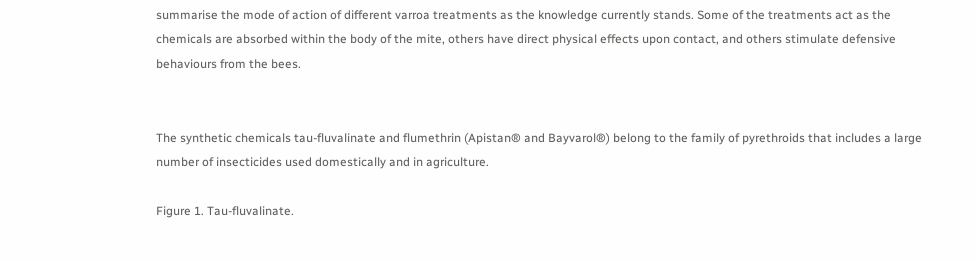summarise the mode of action of different varroa treatments as the knowledge currently stands. Some of the treatments act as the chemicals are absorbed within the body of the mite, others have direct physical effects upon contact, and others stimulate defensive behaviours from the bees.


The synthetic chemicals tau-fluvalinate and flumethrin (Apistan® and Bayvarol®) belong to the family of pyrethroids that includes a large number of insecticides used domestically and in agriculture.

Figure 1. Tau-fluvalinate.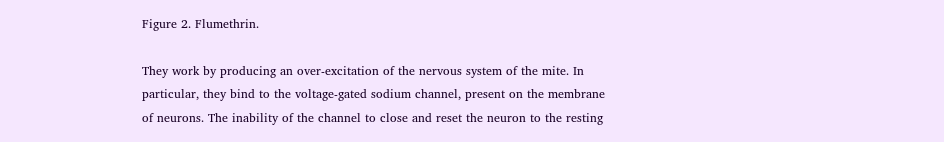Figure 2. Flumethrin.

They work by producing an over-excitation of the nervous system of the mite. In particular, they bind to the voltage-gated sodium channel, present on the membrane of neurons. The inability of the channel to close and reset the neuron to the resting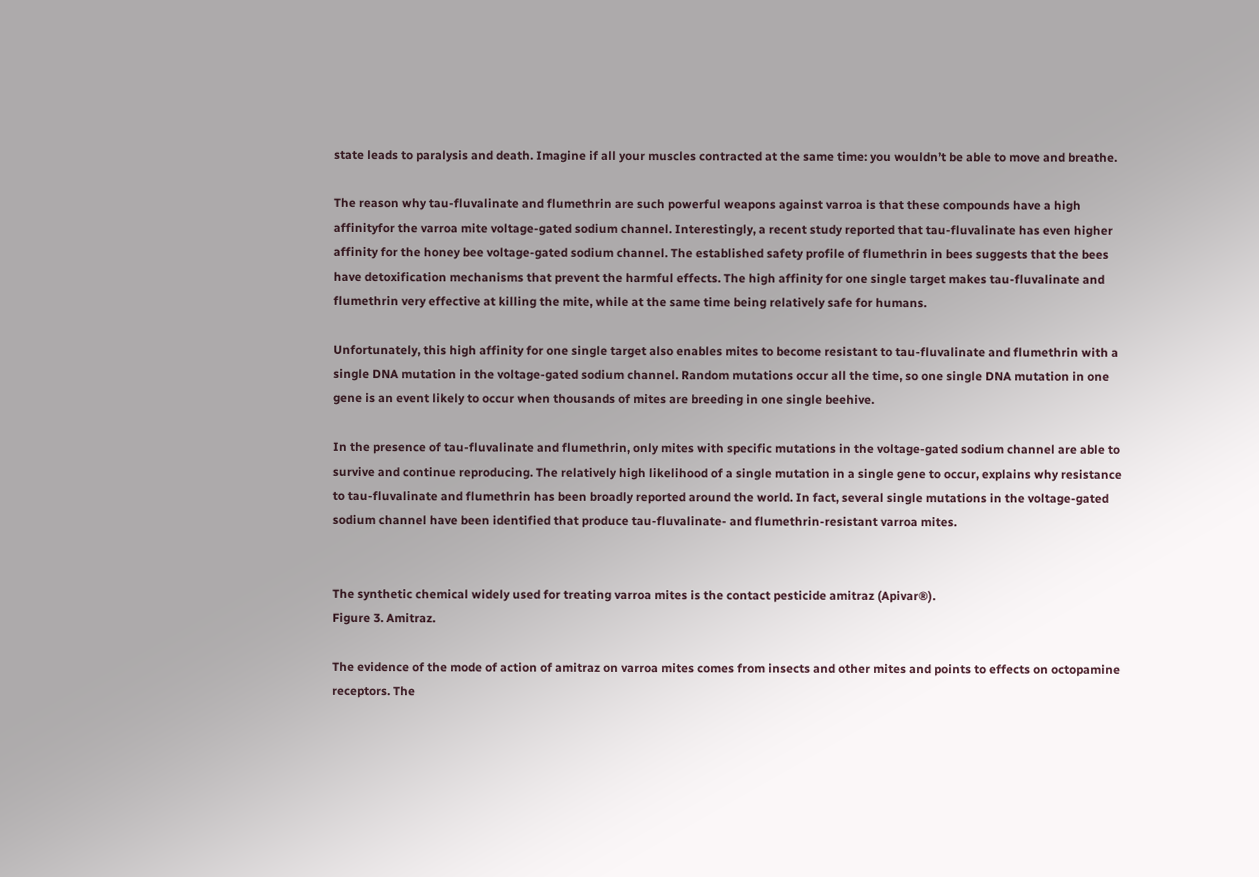state leads to paralysis and death. Imagine if all your muscles contracted at the same time: you wouldn’t be able to move and breathe.

The reason why tau-fluvalinate and flumethrin are such powerful weapons against varroa is that these compounds have a high affinityfor the varroa mite voltage-gated sodium channel. Interestingly, a recent study reported that tau-fluvalinate has even higher affinity for the honey bee voltage-gated sodium channel. The established safety profile of flumethrin in bees suggests that the bees have detoxification mechanisms that prevent the harmful effects. The high affinity for one single target makes tau-fluvalinate and flumethrin very effective at killing the mite, while at the same time being relatively safe for humans.

Unfortunately, this high affinity for one single target also enables mites to become resistant to tau-fluvalinate and flumethrin with a single DNA mutation in the voltage-gated sodium channel. Random mutations occur all the time, so one single DNA mutation in one gene is an event likely to occur when thousands of mites are breeding in one single beehive.

In the presence of tau-fluvalinate and flumethrin, only mites with specific mutations in the voltage-gated sodium channel are able to survive and continue reproducing. The relatively high likelihood of a single mutation in a single gene to occur, explains why resistance to tau-fluvalinate and flumethrin has been broadly reported around the world. In fact, several single mutations in the voltage-gated sodium channel have been identified that produce tau-fluvalinate- and flumethrin-resistant varroa mites.


The synthetic chemical widely used for treating varroa mites is the contact pesticide amitraz (Apivar®).
Figure 3. Amitraz.

The evidence of the mode of action of amitraz on varroa mites comes from insects and other mites and points to effects on octopamine receptors. The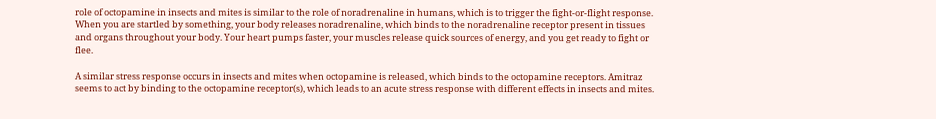role of octopamine in insects and mites is similar to the role of noradrenaline in humans, which is to trigger the fight-or-flight response. When you are startled by something, your body releases noradrenaline, which binds to the noradrenaline receptor present in tissues and organs throughout your body. Your heart pumps faster, your muscles release quick sources of energy, and you get ready to fight or flee.

A similar stress response occurs in insects and mites when octopamine is released, which binds to the octopamine receptors. Amitraz seems to act by binding to the octopamine receptor(s), which leads to an acute stress response with different effects in insects and mites.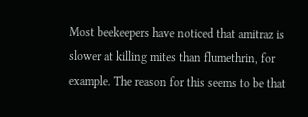Most beekeepers have noticed that amitraz is slower at killing mites than flumethrin, for example. The reason for this seems to be that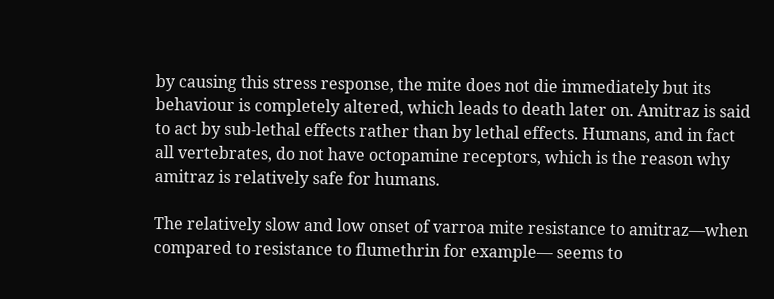by causing this stress response, the mite does not die immediately but its behaviour is completely altered, which leads to death later on. Amitraz is said to act by sub-lethal effects rather than by lethal effects. Humans, and in fact all vertebrates, do not have octopamine receptors, which is the reason why amitraz is relatively safe for humans.

The relatively slow and low onset of varroa mite resistance to amitraz—when compared to resistance to flumethrin for example— seems to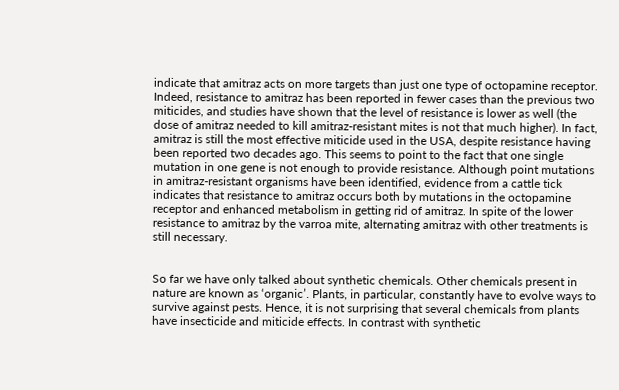indicate that amitraz acts on more targets than just one type of octopamine receptor. Indeed, resistance to amitraz has been reported in fewer cases than the previous two miticides, and studies have shown that the level of resistance is lower as well (the dose of amitraz needed to kill amitraz-resistant mites is not that much higher). In fact, amitraz is still the most effective miticide used in the USA, despite resistance having been reported two decades ago. This seems to point to the fact that one single mutation in one gene is not enough to provide resistance. Although point mutations in amitraz-resistant organisms have been identified, evidence from a cattle tick indicates that resistance to amitraz occurs both by mutations in the octopamine receptor and enhanced metabolism in getting rid of amitraz. In spite of the lower resistance to amitraz by the varroa mite, alternating amitraz with other treatments is still necessary.


So far we have only talked about synthetic chemicals. Other chemicals present in nature are known as ‘organic’. Plants, in particular, constantly have to evolve ways to survive against pests. Hence, it is not surprising that several chemicals from plants have insecticide and miticide effects. In contrast with synthetic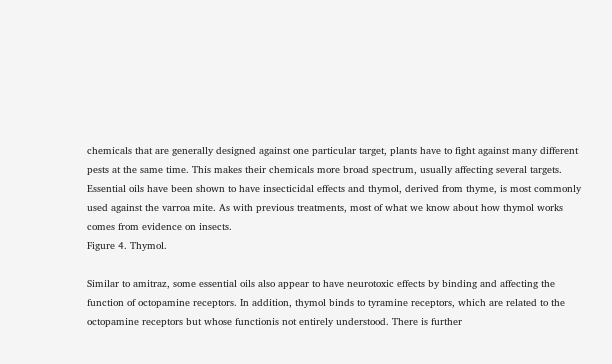chemicals that are generally designed against one particular target, plants have to fight against many different pests at the same time. This makes their chemicals more broad spectrum, usually affecting several targets. Essential oils have been shown to have insecticidal effects and thymol, derived from thyme, is most commonly used against the varroa mite. As with previous treatments, most of what we know about how thymol works comes from evidence on insects.
Figure 4. Thymol.

Similar to amitraz, some essential oils also appear to have neurotoxic effects by binding and affecting the function of octopamine receptors. In addition, thymol binds to tyramine receptors, which are related to the octopamine receptors but whose functionis not entirely understood. There is further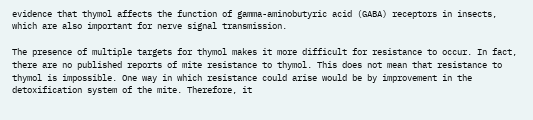evidence that thymol affects the function of gamma-aminobutyric acid (GABA) receptors in insects, which are also important for nerve signal transmission.

The presence of multiple targets for thymol makes it more difficult for resistance to occur. In fact, there are no published reports of mite resistance to thymol. This does not mean that resistance to thymol is impossible. One way in which resistance could arise would be by improvement in the detoxification system of the mite. Therefore, it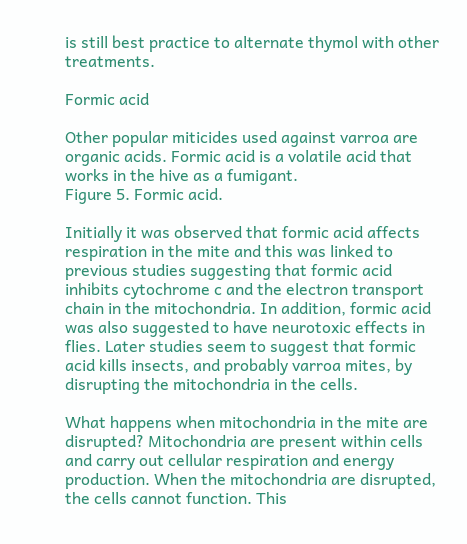is still best practice to alternate thymol with other treatments.

Formic acid

Other popular miticides used against varroa are organic acids. Formic acid is a volatile acid that works in the hive as a fumigant.
Figure 5. Formic acid.

Initially it was observed that formic acid affects respiration in the mite and this was linked to previous studies suggesting that formic acid inhibits cytochrome c and the electron transport chain in the mitochondria. In addition, formic acid was also suggested to have neurotoxic effects in flies. Later studies seem to suggest that formic acid kills insects, and probably varroa mites, by disrupting the mitochondria in the cells.

What happens when mitochondria in the mite are disrupted? Mitochondria are present within cells and carry out cellular respiration and energy production. When the mitochondria are disrupted, the cells cannot function. This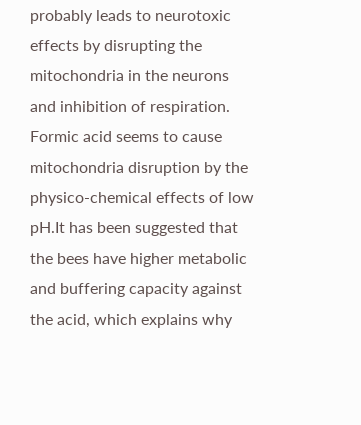probably leads to neurotoxic effects by disrupting the mitochondria in the neurons and inhibition of respiration. Formic acid seems to cause mitochondria disruption by the physico-chemical effects of low pH.It has been suggested that the bees have higher metabolic and buffering capacity against the acid, which explains why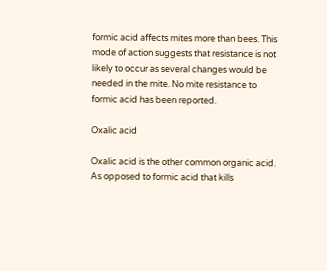formic acid affects mites more than bees. This mode of action suggests that resistance is not likely to occur as several changes would be needed in the mite. No mite resistance to formic acid has been reported.

Oxalic acid

Oxalic acid is the other common organic acid. As opposed to formic acid that kills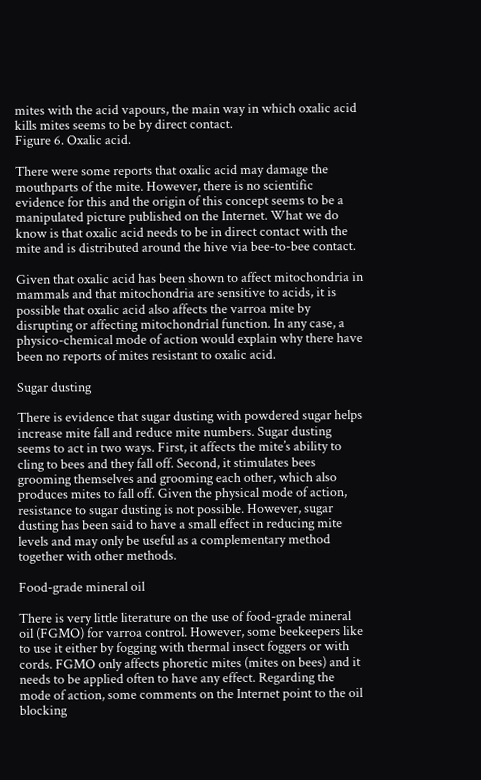mites with the acid vapours, the main way in which oxalic acid kills mites seems to be by direct contact.
Figure 6. Oxalic acid.

There were some reports that oxalic acid may damage the mouthparts of the mite. However, there is no scientific evidence for this and the origin of this concept seems to be a manipulated picture published on the Internet. What we do know is that oxalic acid needs to be in direct contact with the mite and is distributed around the hive via bee-to-bee contact.

Given that oxalic acid has been shown to affect mitochondria in mammals and that mitochondria are sensitive to acids, it is possible that oxalic acid also affects the varroa mite by disrupting or affecting mitochondrial function. In any case, a physico-chemical mode of action would explain why there have been no reports of mites resistant to oxalic acid.

Sugar dusting

There is evidence that sugar dusting with powdered sugar helps increase mite fall and reduce mite numbers. Sugar dusting seems to act in two ways. First, it affects the mite’s ability to cling to bees and they fall off. Second, it stimulates bees grooming themselves and grooming each other, which also produces mites to fall off. Given the physical mode of action, resistance to sugar dusting is not possible. However, sugar dusting has been said to have a small effect in reducing mite levels and may only be useful as a complementary method together with other methods.

Food-grade mineral oil

There is very little literature on the use of food-grade mineral oil (FGMO) for varroa control. However, some beekeepers like to use it either by fogging with thermal insect foggers or with cords. FGMO only affects phoretic mites (mites on bees) and it needs to be applied often to have any effect. Regarding the mode of action, some comments on the Internet point to the oil blocking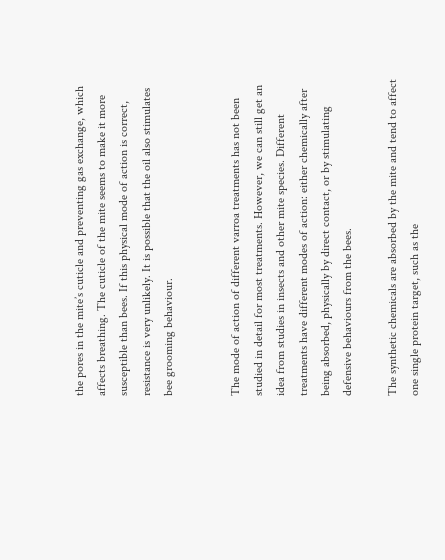the pores in the mite’s cuticle and preventing gas exchange, which affects breathing. The cuticle of the mite seems to make it more susceptible than bees. If this physical mode of action is correct, resistance is very unlikely. It is possible that the oil also stimulates bee grooming behaviour.


The mode of action of different varroa treatments has not been studied in detail for most treatments. However, we can still get an idea from studies in insects and other mite species. Different treatments have different modes of action: either chemically after being absorbed, physically by direct contact, or by stimulating defensive behaviours from the bees.

The synthetic chemicals are absorbed by the mite and tend to affect one single protein target, such as the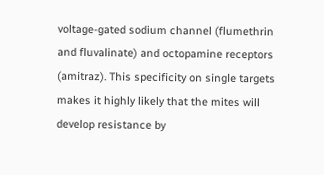voltage-gated sodium channel (flumethrin and fluvalinate) and octopamine receptors (amitraz). This specificity on single targets makes it highly likely that the mites will develop resistance by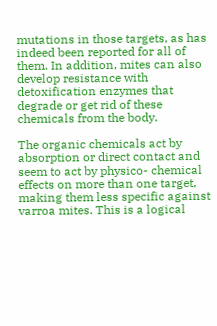mutations in those targets, as has indeed been reported for all of them. In addition, mites can also develop resistance with detoxification enzymes that degrade or get rid of these chemicals from the body.

The organic chemicals act by absorption or direct contact and seem to act by physico- chemical effects on more than one target, making them less specific against varroa mites. This is a logical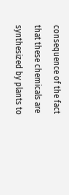consequence of the fact that these chemicals are synthesized by plants to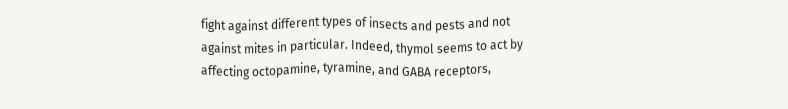fight against different types of insects and pests and not against mites in particular. Indeed, thymol seems to act by affecting octopamine, tyramine, and GABA receptors,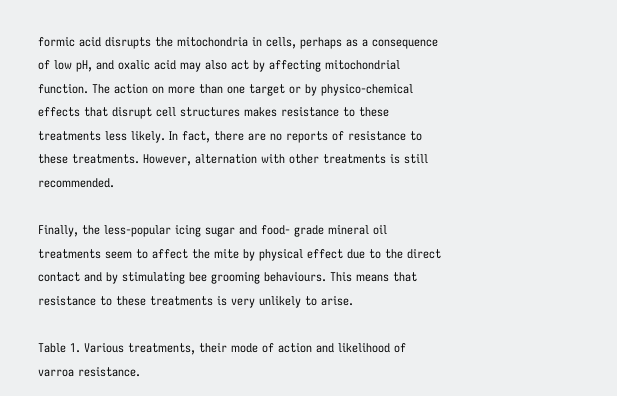formic acid disrupts the mitochondria in cells, perhaps as a consequence of low pH, and oxalic acid may also act by affecting mitochondrial function. The action on more than one target or by physico-chemical effects that disrupt cell structures makes resistance to these treatments less likely. In fact, there are no reports of resistance to these treatments. However, alternation with other treatments is still recommended.

Finally, the less-popular icing sugar and food- grade mineral oil treatments seem to affect the mite by physical effect due to the direct contact and by stimulating bee grooming behaviours. This means that resistance to these treatments is very unlikely to arise.

Table 1. Various treatments, their mode of action and likelihood of varroa resistance.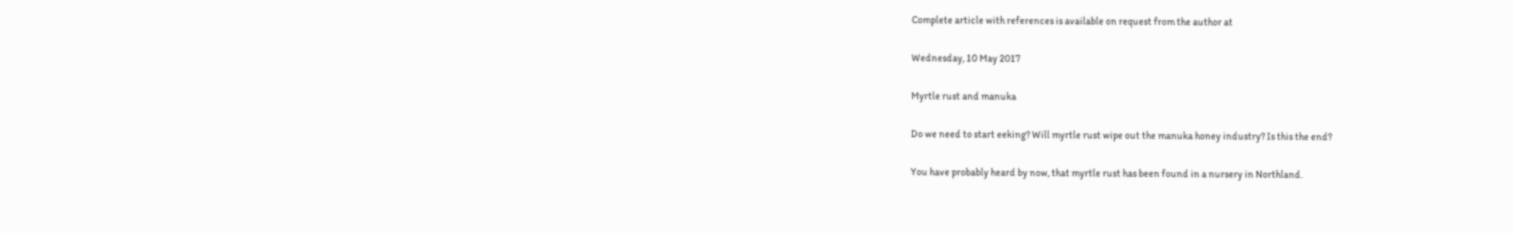Complete article with references is available on request from the author at

Wednesday, 10 May 2017

Myrtle rust and manuka

Do we need to start eeking? Will myrtle rust wipe out the manuka honey industry? Is this the end?

You have probably heard by now, that myrtle rust has been found in a nursery in Northland.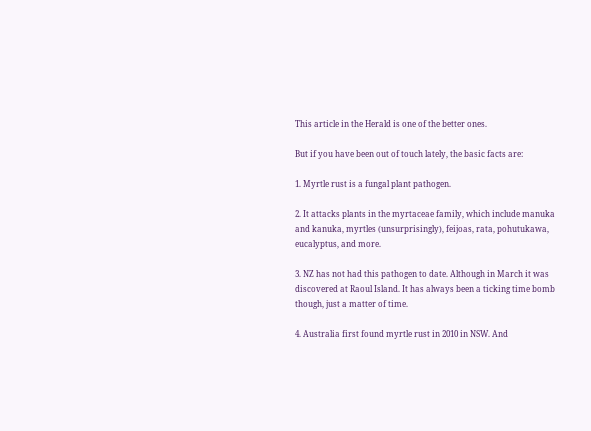This article in the Herald is one of the better ones.

But if you have been out of touch lately, the basic facts are:

1. Myrtle rust is a fungal plant pathogen.

2. It attacks plants in the myrtaceae family, which include manuka and kanuka, myrtles (unsurprisingly), feijoas, rata, pohutukawa, eucalyptus, and more.

3. NZ has not had this pathogen to date. Although in March it was discovered at Raoul Island. It has always been a ticking time bomb though, just a matter of time.

4. Australia first found myrtle rust in 2010 in NSW. And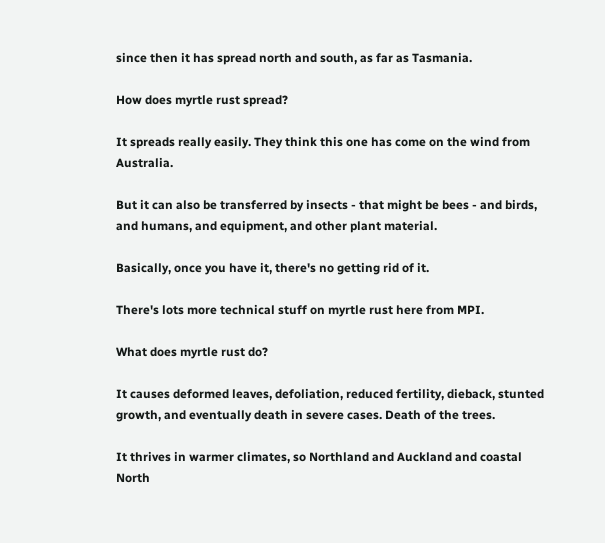since then it has spread north and south, as far as Tasmania.

How does myrtle rust spread?

It spreads really easily. They think this one has come on the wind from Australia.

But it can also be transferred by insects - that might be bees - and birds, and humans, and equipment, and other plant material.

Basically, once you have it, there's no getting rid of it.

There's lots more technical stuff on myrtle rust here from MPI.

What does myrtle rust do?

It causes deformed leaves, defoliation, reduced fertility, dieback, stunted growth, and eventually death in severe cases. Death of the trees.

It thrives in warmer climates, so Northland and Auckland and coastal North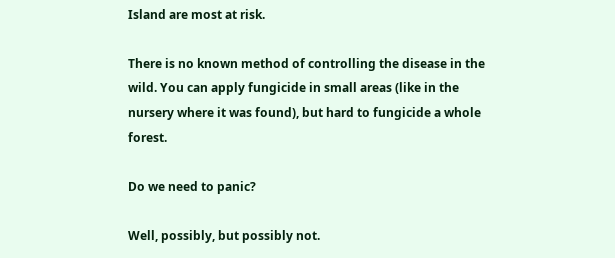Island are most at risk.

There is no known method of controlling the disease in the wild. You can apply fungicide in small areas (like in the nursery where it was found), but hard to fungicide a whole forest.

Do we need to panic?

Well, possibly, but possibly not.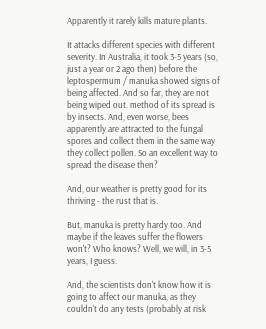Apparently it rarely kills mature plants.

It attacks different species with different severity. In Australia, it took 3-5 years (so, just a year or 2 ago then) before the leptospermum / manuka showed signs of being affected. And so far, they are not being wiped out. method of its spread is by insects. And, even worse, bees apparently are attracted to the fungal spores and collect them in the same way they collect pollen. So an excellent way to spread the disease then?

And, our weather is pretty good for its thriving - the rust that is.

But, manuka is pretty hardy too. And maybe if the leaves suffer the flowers won't? Who knows? Well, we will, in 3-5 years, I guess.

And, the scientists don't know how it is going to affect our manuka, as they couldn't do any tests (probably at risk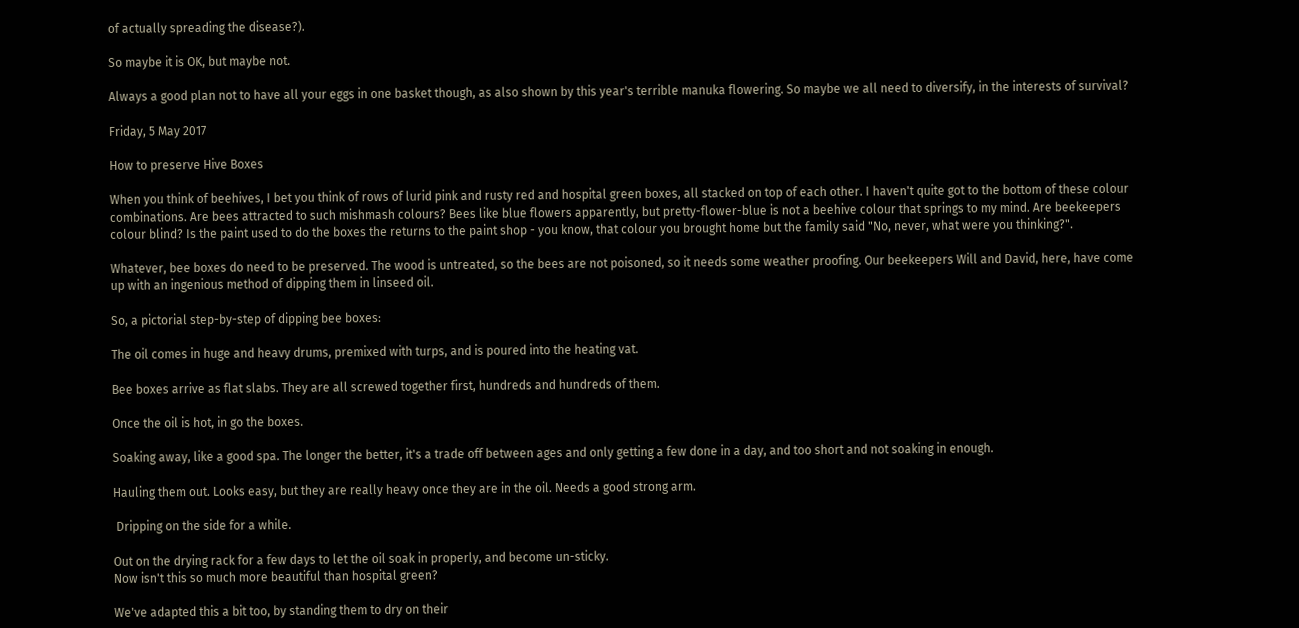of actually spreading the disease?).

So maybe it is OK, but maybe not.

Always a good plan not to have all your eggs in one basket though, as also shown by this year's terrible manuka flowering. So maybe we all need to diversify, in the interests of survival?

Friday, 5 May 2017

How to preserve Hive Boxes

When you think of beehives, I bet you think of rows of lurid pink and rusty red and hospital green boxes, all stacked on top of each other. I haven't quite got to the bottom of these colour combinations. Are bees attracted to such mishmash colours? Bees like blue flowers apparently, but pretty-flower-blue is not a beehive colour that springs to my mind. Are beekeepers colour blind? Is the paint used to do the boxes the returns to the paint shop - you know, that colour you brought home but the family said "No, never, what were you thinking?".

Whatever, bee boxes do need to be preserved. The wood is untreated, so the bees are not poisoned, so it needs some weather proofing. Our beekeepers Will and David, here, have come up with an ingenious method of dipping them in linseed oil.

So, a pictorial step-by-step of dipping bee boxes:

The oil comes in huge and heavy drums, premixed with turps, and is poured into the heating vat.

Bee boxes arrive as flat slabs. They are all screwed together first, hundreds and hundreds of them.

Once the oil is hot, in go the boxes.

Soaking away, like a good spa. The longer the better, it's a trade off between ages and only getting a few done in a day, and too short and not soaking in enough.

Hauling them out. Looks easy, but they are really heavy once they are in the oil. Needs a good strong arm.

 Dripping on the side for a while.

Out on the drying rack for a few days to let the oil soak in properly, and become un-sticky.
Now isn't this so much more beautiful than hospital green?

We've adapted this a bit too, by standing them to dry on their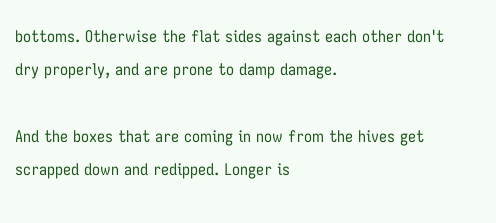bottoms. Otherwise the flat sides against each other don't dry properly, and are prone to damp damage.

And the boxes that are coming in now from the hives get scrapped down and redipped. Longer is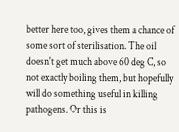better here too, gives them a chance of some sort of sterilisation. The oil doesn't get much above 60 deg C, so not exactly boiling them, but hopefully will do something useful in killing pathogens. Or this is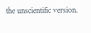the unscientific version.